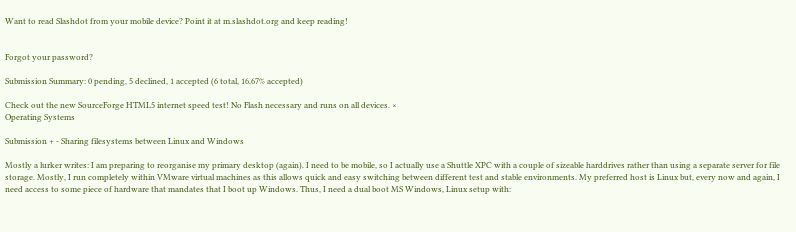Want to read Slashdot from your mobile device? Point it at m.slashdot.org and keep reading!


Forgot your password?

Submission Summary: 0 pending, 5 declined, 1 accepted (6 total, 16.67% accepted)

Check out the new SourceForge HTML5 internet speed test! No Flash necessary and runs on all devices. ×
Operating Systems

Submission + - Sharing filesystems between Linux and Windows

Mostly a lurker writes: I am preparing to reorganise my primary desktop (again). I need to be mobile, so I actually use a Shuttle XPC with a couple of sizeable harddrives rather than using a separate server for file storage. Mostly, I run completely within VMware virtual machines as this allows quick and easy switching between different test and stable environments. My preferred host is Linux but, every now and again, I need access to some piece of hardware that mandates that I boot up Windows. Thus, I need a dual boot MS Windows, Linux setup with: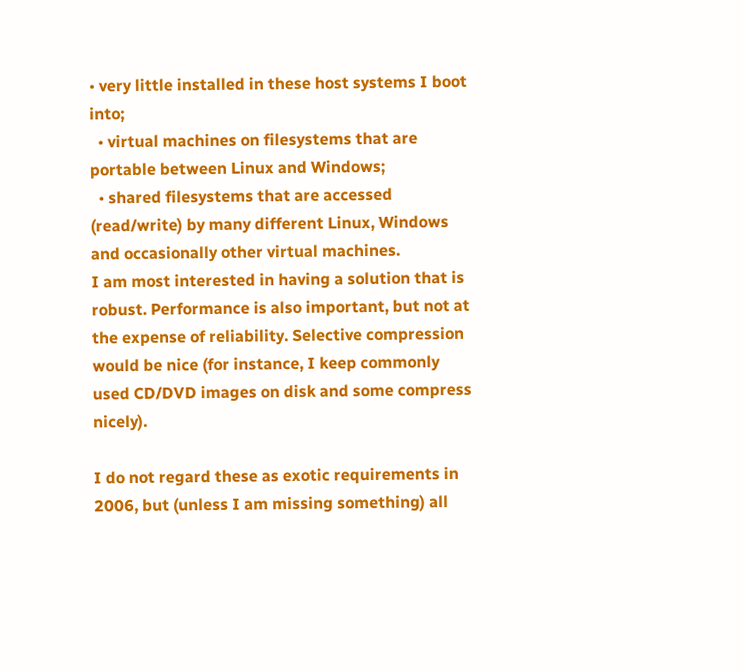• very little installed in these host systems I boot into;
  • virtual machines on filesystems that are portable between Linux and Windows;
  • shared filesystems that are accessed (read/write) by many different Linux, Windows and occasionally other virtual machines.
I am most interested in having a solution that is robust. Performance is also important, but not at the expense of reliability. Selective compression would be nice (for instance, I keep commonly used CD/DVD images on disk and some compress nicely).

I do not regard these as exotic requirements in 2006, but (unless I am missing something) all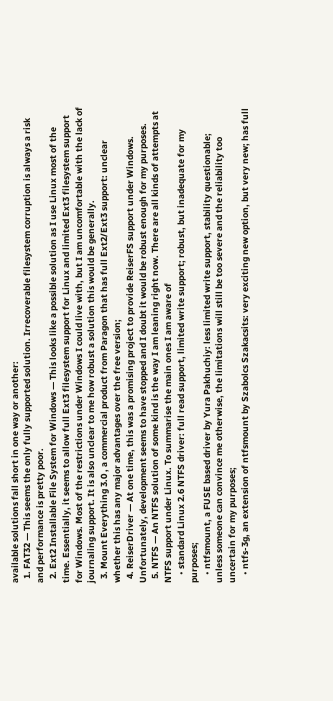available solutions fall short in one way or another:
  1. FAT32 — This seems the only fully supported solution. Irrecoverable filesystem corruption is always a risk and performance is pretty poor.
  2. Ext2 Installable File System for Windows — This looks like a possible solution as I use Linux most of the time. Essentially, it seems to allow full Ext3 filesystem support for Linux and limited Ext3 filesystem support for Windows. Most of the restrictions under Windows I could live with, but I am uncomfortable with the lack of journaling support. It is also unclear to me how robust a solution this would be generally.
  3. Mount Everything 3.0 , a commercial product from Paragon that has full Ext2/Ext3 support: unclear whether this has any major advantages over the free version;
  4. ReiserDriver — At one time, this was a promising project to provide ReiserFS support under Windows. Unfortunately, development seems to have stopped and I doubt it would be robust enough for my purposes.
  5. NTFS — An NTFS solution of some kind is the way I am leaning right now. There are all kinds of attempts at NTFS support under Linux. To summarise the main ones I am aware of
    • standard Linux 2.6 NTFS driver: full read support, limited write support; robust, but inadequate for my purposes;
    • ntfsmount, a FUSE based driver by Yura Pakhuchiy: less limited write support, stability questionable; unless someone can convince me otherwise, the limitations will still be too severe and the reliability too uncertain for my purposes;
    • ntfs-3g, an extension of ntfsmount by Szabolcs Szakacsits: very exciting new option, but very new; has full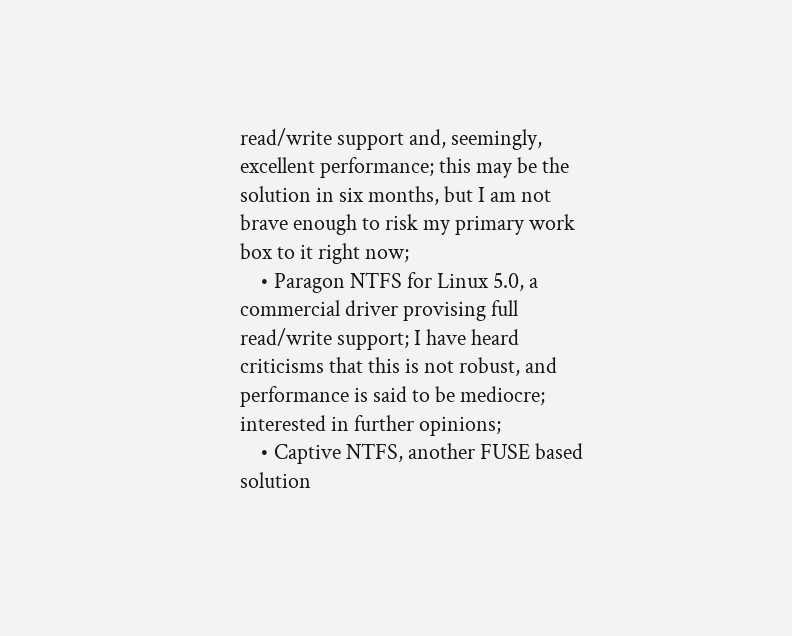read/write support and, seemingly, excellent performance; this may be the solution in six months, but I am not brave enough to risk my primary work box to it right now;
    • Paragon NTFS for Linux 5.0, a commercial driver provising full read/write support; I have heard criticisms that this is not robust, and performance is said to be mediocre; interested in further opinions;
    • Captive NTFS, another FUSE based solution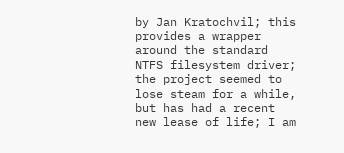by Jan Kratochvil; this provides a wrapper around the standard NTFS filesystem driver; the project seemed to lose steam for a while, but has had a recent new lease of life; I am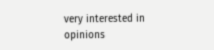very interested in opinions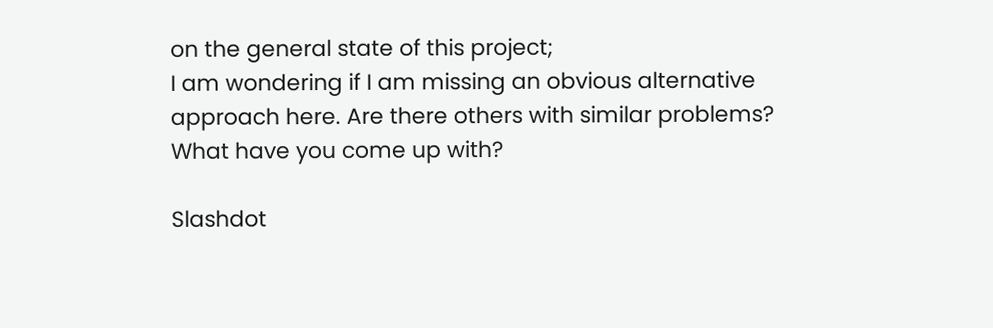on the general state of this project;
I am wondering if I am missing an obvious alternative approach here. Are there others with similar problems? What have you come up with?

Slashdot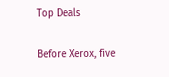Top Deals

Before Xerox, five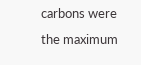carbons were the maximum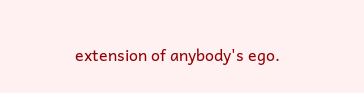extension of anybody's ego.